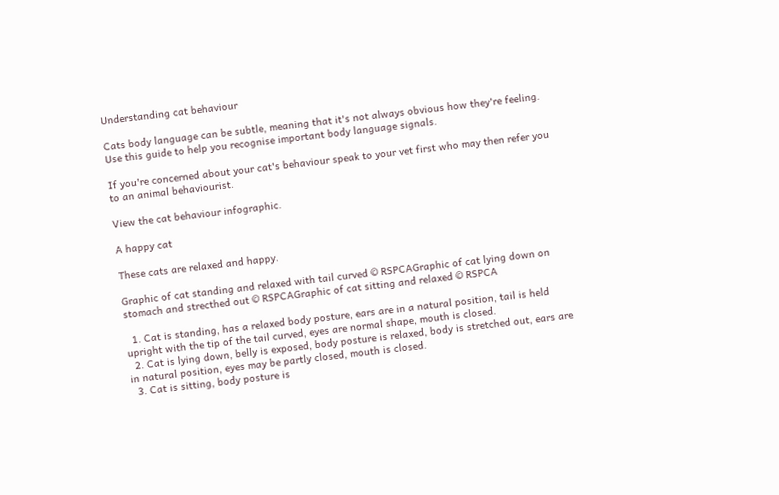Understanding cat behaviour

Cats body language can be subtle, meaning that it's not always obvious how they're feeling. Use this guide to help you recognise important body language signals.

If you're concerned about your cat's behaviour speak to your vet first who may then refer you to an animal behaviourist.

View the cat behaviour infographic.

A happy cat

These cats are relaxed and happy.

Graphic of cat standing and relaxed with tail curved © RSPCAGraphic of cat lying down on stomach and strecthed out © RSPCAGraphic of cat sitting and relaxed © RSPCA

  1. Cat is standing, has a relaxed body posture, ears are in a natural position, tail is held upright with the tip of the tail curved, eyes are normal shape, mouth is closed.
  2. Cat is lying down, belly is exposed, body posture is relaxed, body is stretched out, ears are in natural position, eyes may be partly closed, mouth is closed.
  3. Cat is sitting, body posture is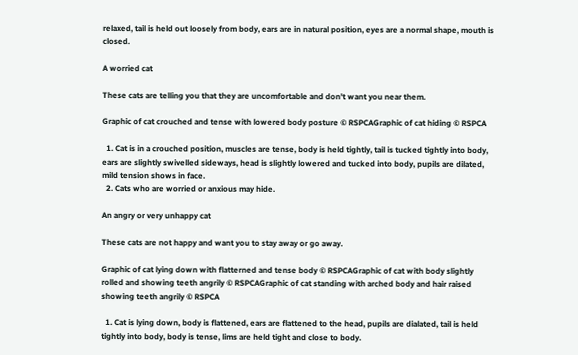relaxed, tail is held out loosely from body, ears are in natural position, eyes are a normal shape, mouth is closed.

A worried cat

These cats are telling you that they are uncomfortable and don't want you near them.

Graphic of cat crouched and tense with lowered body posture © RSPCAGraphic of cat hiding © RSPCA

  1. Cat is in a crouched position, muscles are tense, body is held tightly, tail is tucked tightly into body, ears are slightly swivelled sideways, head is slightly lowered and tucked into body, pupils are dilated, mild tension shows in face.
  2. Cats who are worried or anxious may hide.

An angry or very unhappy cat

These cats are not happy and want you to stay away or go away.

Graphic of cat lying down with flatterned and tense body © RSPCAGraphic of cat with body slightly rolled and showing teeth angrily © RSPCAGraphic of cat standing with arched body and hair raised showing teeth angrily © RSPCA

  1. Cat is lying down, body is flattened, ears are flattened to the head, pupils are dialated, tail is held tightly into body, body is tense, lims are held tight and close to body.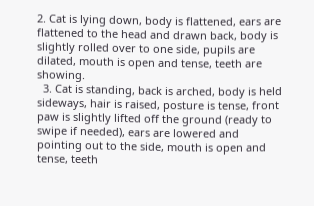2. Cat is lying down, body is flattened, ears are flattened to the head and drawn back, body is slightly rolled over to one side, pupils are dilated, mouth is open and tense, teeth are showing.
  3. Cat is standing, back is arched, body is held sideways, hair is raised, posture is tense, front paw is slightly lifted off the ground (ready to swipe if needed), ears are lowered and pointing out to the side, mouth is open and tense, teeth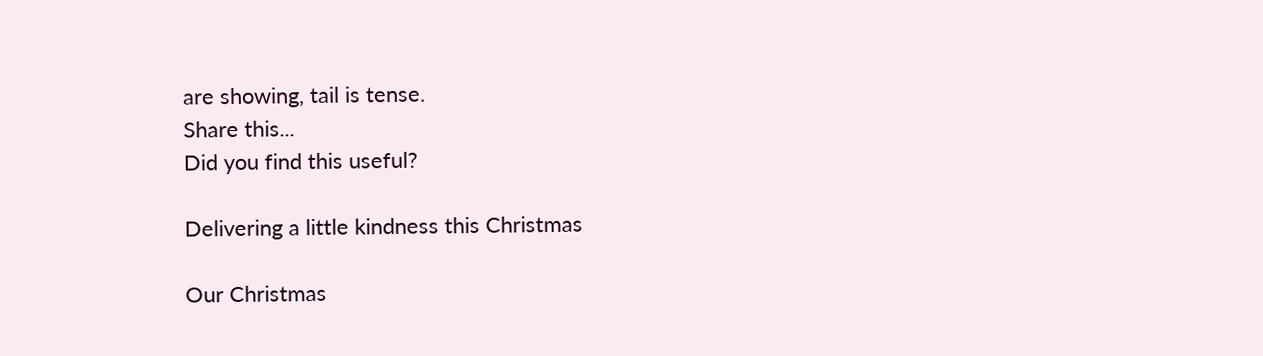are showing, tail is tense.
Share this...
Did you find this useful?

Delivering a little kindness this Christmas

Our Christmas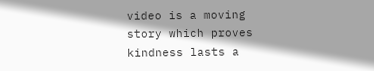video is a moving story which proves kindness lasts a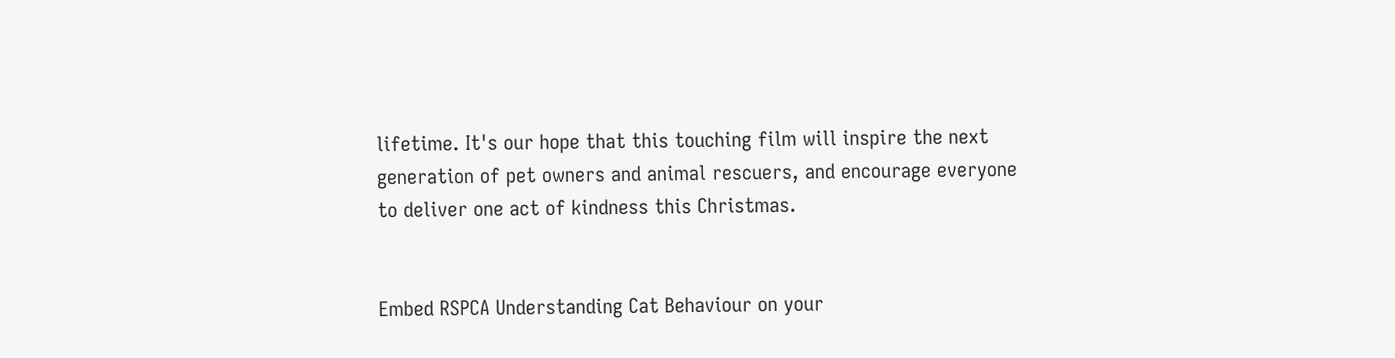lifetime. It's our hope that this touching film will inspire the next generation of pet owners and animal rescuers, and encourage everyone to deliver one act of kindness this Christmas.


Embed RSPCA Understanding Cat Behaviour on your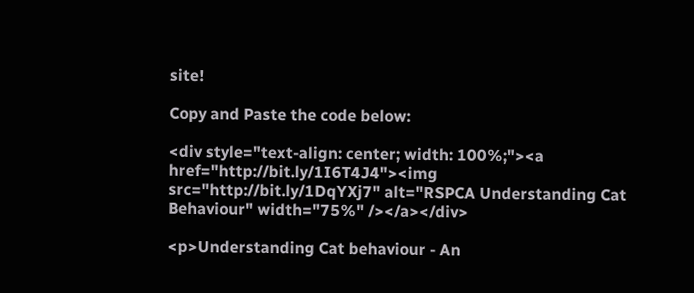site!

Copy and Paste the code below:

<div style="text-align: center; width: 100%;"><a href="http://bit.ly/1I6T4J4"><img src="http://bit.ly/1DqYXj7" alt="RSPCA Understanding Cat Behaviour" width="75%" /></a></div>

<p>Understanding Cat behaviour - An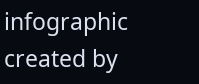infographic created by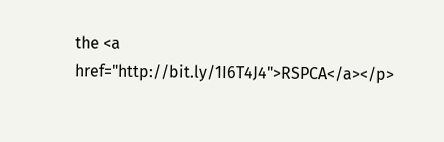the <a href="http://bit.ly/1I6T4J4">RSPCA</a></p>